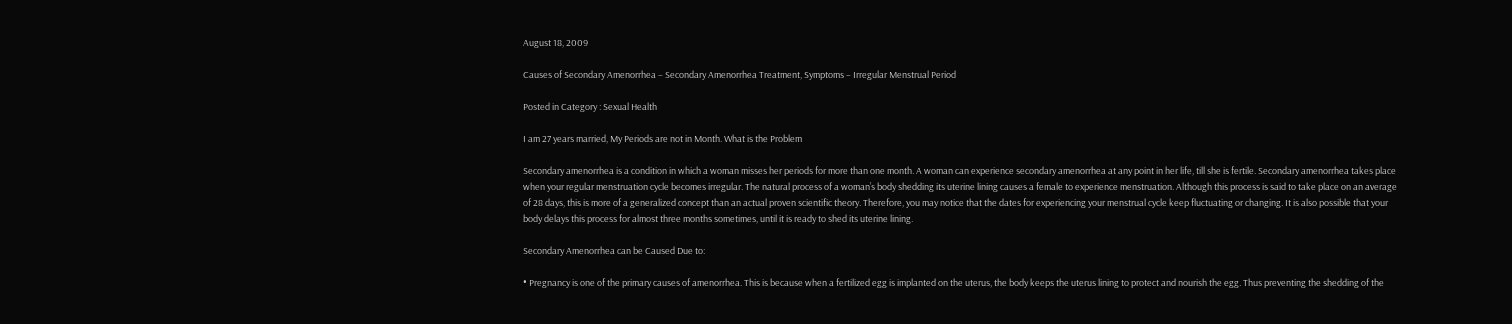August 18, 2009

Causes of Secondary Amenorrhea – Secondary Amenorrhea Treatment, Symptoms – Irregular Menstrual Period

Posted in Category : Sexual Health

I am 27 years married, My Periods are not in Month. What is the Problem

Secondary amenorrhea is a condition in which a woman misses her periods for more than one month. A woman can experience secondary amenorrhea at any point in her life, till she is fertile. Secondary amenorrhea takes place when your regular menstruation cycle becomes irregular. The natural process of a woman’s body shedding its uterine lining causes a female to experience menstruation. Although this process is said to take place on an average of 28 days, this is more of a generalized concept than an actual proven scientific theory. Therefore, you may notice that the dates for experiencing your menstrual cycle keep fluctuating or changing. It is also possible that your body delays this process for almost three months sometimes, until it is ready to shed its uterine lining.

Secondary Amenorrhea can be Caused Due to:

• Pregnancy is one of the primary causes of amenorrhea. This is because when a fertilized egg is implanted on the uterus, the body keeps the uterus lining to protect and nourish the egg. Thus preventing the shedding of the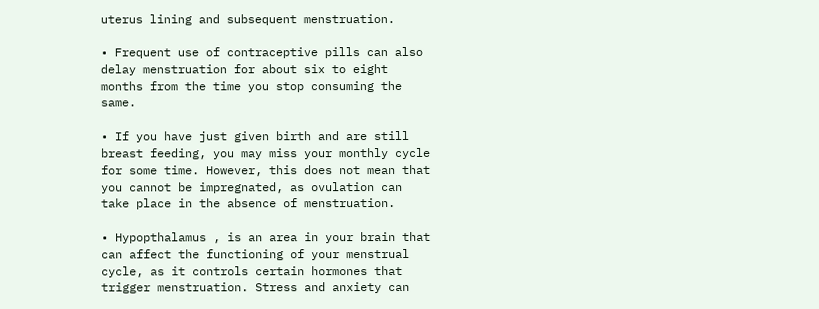uterus lining and subsequent menstruation.

• Frequent use of contraceptive pills can also delay menstruation for about six to eight months from the time you stop consuming the same.

• If you have just given birth and are still breast feeding, you may miss your monthly cycle for some time. However, this does not mean that you cannot be impregnated, as ovulation can take place in the absence of menstruation.

• Hypopthalamus , is an area in your brain that can affect the functioning of your menstrual cycle, as it controls certain hormones that trigger menstruation. Stress and anxiety can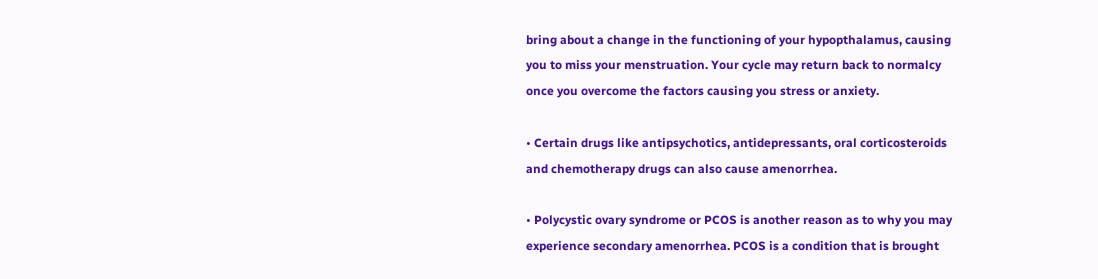bring about a change in the functioning of your hypopthalamus, causing you to miss your menstruation. Your cycle may return back to normalcy once you overcome the factors causing you stress or anxiety.

• Certain drugs like antipsychotics, antidepressants, oral corticosteroids and chemotherapy drugs can also cause amenorrhea.

• Polycystic ovary syndrome or PCOS is another reason as to why you may experience secondary amenorrhea. PCOS is a condition that is brought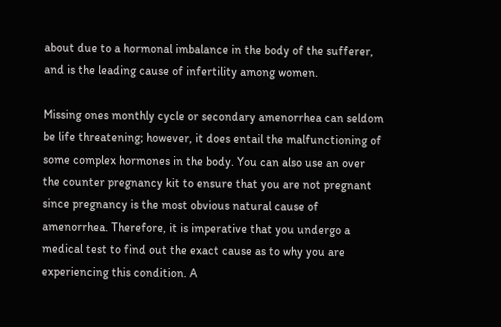about due to a hormonal imbalance in the body of the sufferer, and is the leading cause of infertility among women.

Missing ones monthly cycle or secondary amenorrhea can seldom be life threatening; however, it does entail the malfunctioning of some complex hormones in the body. You can also use an over the counter pregnancy kit to ensure that you are not pregnant since pregnancy is the most obvious natural cause of amenorrhea. Therefore, it is imperative that you undergo a medical test to find out the exact cause as to why you are experiencing this condition. A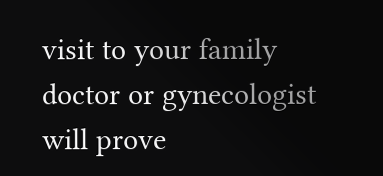visit to your family doctor or gynecologist will prove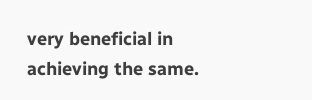very beneficial in achieving the same.